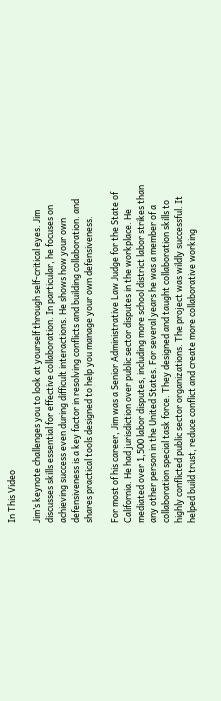In This Video

Jim’s keynote challenges you to look at yourself through self-critical eyes. Jim discusses skills essential for effective collaboration. In particular, he focuses on achieving success even during difficult interactions. He shows how your own defensiveness is a key factor in resolving conflicts and building collaboration. and shares practical tools designed to help you manage your own defensiveness.

For most of his career, Jim was a Senior Administrative Law Judge for the State of California. He had jurisdiction over public sector disputes in the workplace. He mediated over 1,500 labor disputes, including more school district labor strikes than any other person in the United States. For several years he was a member of a collaboration special task force. They designed and taught collaboration skills to highly conflicted public sector organizations. The project was wildly successful. It helped build trust, reduce conflict and create more collaborative working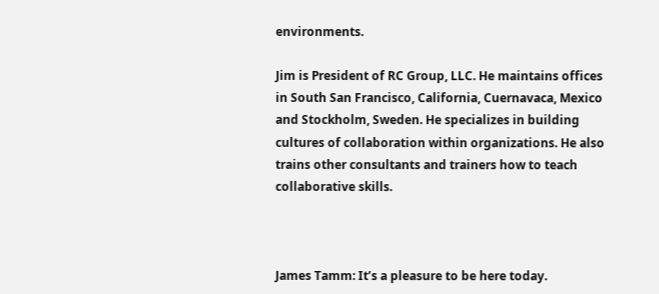environments.

Jim is President of RC Group, LLC. He maintains offices in South San Francisco, California, Cuernavaca, Mexico and Stockholm, Sweden. He specializes in building cultures of collaboration within organizations. He also trains other consultants and trainers how to teach collaborative skills.



James Tamm: It’s a pleasure to be here today.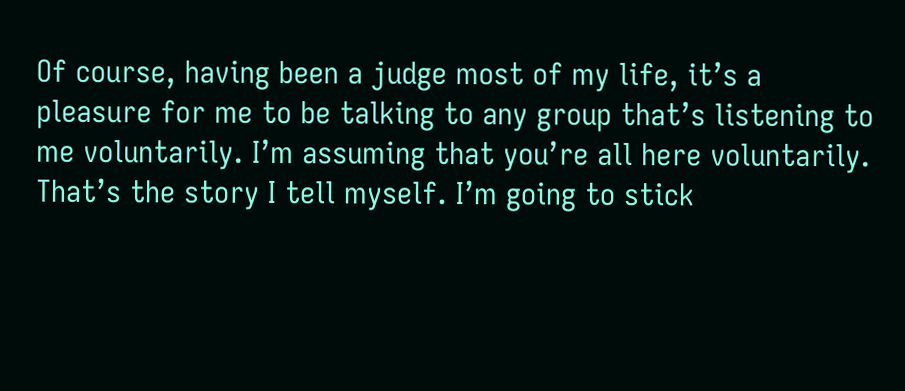Of course, having been a judge most of my life, it’s a pleasure for me to be talking to any group that’s listening to me voluntarily. I’m assuming that you’re all here voluntarily. That’s the story I tell myself. I’m going to stick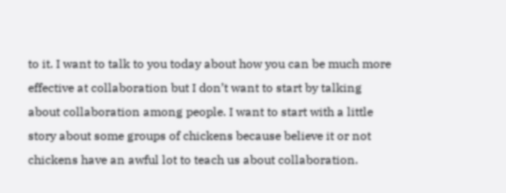to it. I want to talk to you today about how you can be much more effective at collaboration but I don’t want to start by talking about collaboration among people. I want to start with a little story about some groups of chickens because believe it or not chickens have an awful lot to teach us about collaboration.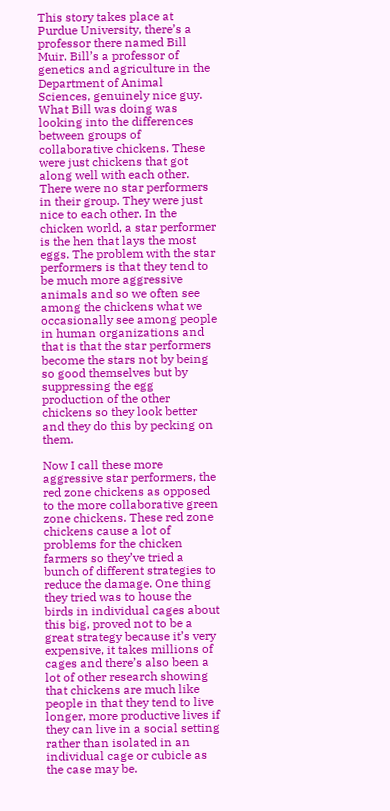This story takes place at Purdue University, there’s a professor there named Bill Muir. Bill’s a professor of genetics and agriculture in the Department of Animal Sciences, genuinely nice guy. What Bill was doing was looking into the differences between groups of collaborative chickens. These were just chickens that got along well with each other. There were no star performers in their group. They were just nice to each other. In the chicken world, a star performer is the hen that lays the most eggs. The problem with the star performers is that they tend to be much more aggressive animals and so we often see among the chickens what we occasionally see among people in human organizations and that is that the star performers become the stars not by being so good themselves but by suppressing the egg production of the other chickens so they look better and they do this by pecking on them.

Now I call these more aggressive star performers, the red zone chickens as opposed to the more collaborative green zone chickens. These red zone chickens cause a lot of problems for the chicken farmers so they’ve tried a bunch of different strategies to reduce the damage. One thing they tried was to house the birds in individual cages about this big, proved not to be a great strategy because it’s very expensive, it takes millions of cages and there’s also been a lot of other research showing that chickens are much like people in that they tend to live longer, more productive lives if they can live in a social setting rather than isolated in an individual cage or cubicle as the case may be.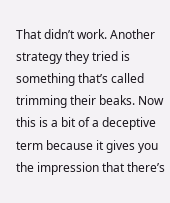That didn’t work. Another strategy they tried is something that’s called trimming their beaks. Now this is a bit of a deceptive term because it gives you the impression that there’s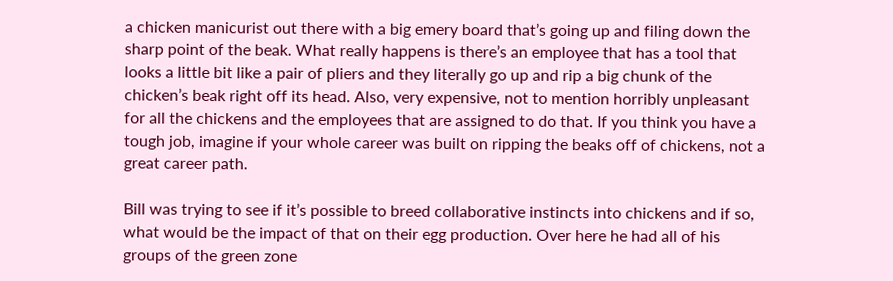a chicken manicurist out there with a big emery board that’s going up and filing down the sharp point of the beak. What really happens is there’s an employee that has a tool that looks a little bit like a pair of pliers and they literally go up and rip a big chunk of the chicken’s beak right off its head. Also, very expensive, not to mention horribly unpleasant for all the chickens and the employees that are assigned to do that. If you think you have a tough job, imagine if your whole career was built on ripping the beaks off of chickens, not a great career path.

Bill was trying to see if it’s possible to breed collaborative instincts into chickens and if so, what would be the impact of that on their egg production. Over here he had all of his groups of the green zone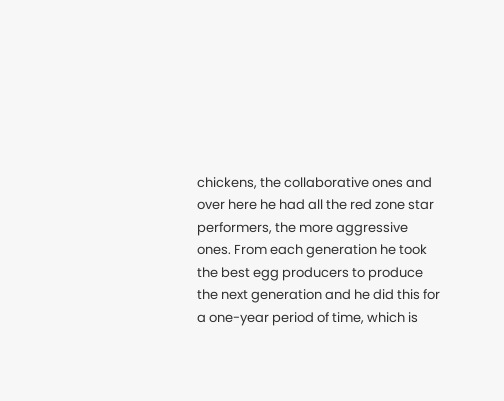chickens, the collaborative ones and over here he had all the red zone star performers, the more aggressive ones. From each generation he took the best egg producers to produce the next generation and he did this for a one-year period of time, which is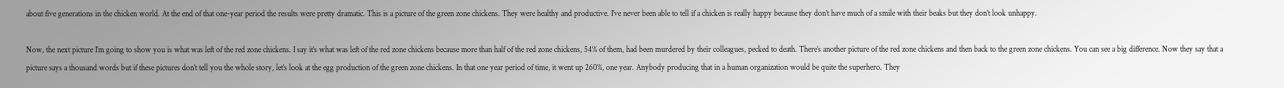about five generations in the chicken world. At the end of that one-year period the results were pretty dramatic. This is a picture of the green zone chickens. They were healthy and productive. I’ve never been able to tell if a chicken is really happy because they don’t have much of a smile with their beaks but they don’t look unhappy.

Now, the next picture I’m going to show you is what was left of the red zone chickens. I say it’s what was left of the red zone chickens because more than half of the red zone chickens, 54% of them, had been murdered by their colleagues, pecked to death. There’s another picture of the red zone chickens and then back to the green zone chickens. You can see a big difference. Now they say that a picture says a thousand words but if these pictures don’t tell you the whole story, let’s look at the egg production of the green zone chickens. In that one year period of time, it went up 260%, one year. Anybody producing that in a human organization would be quite the superhero. They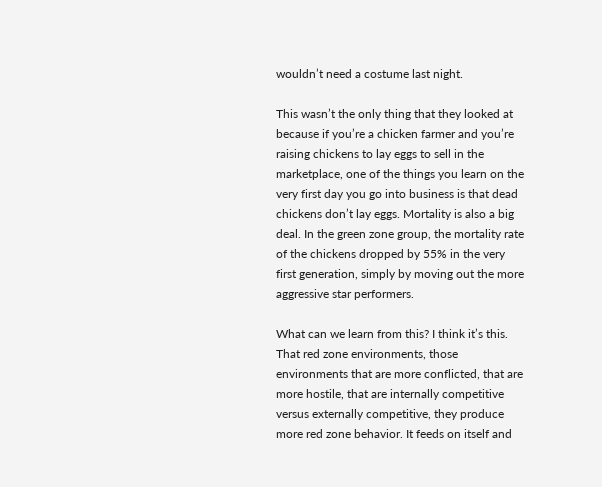wouldn’t need a costume last night.

This wasn’t the only thing that they looked at because if you’re a chicken farmer and you’re raising chickens to lay eggs to sell in the marketplace, one of the things you learn on the very first day you go into business is that dead chickens don’t lay eggs. Mortality is also a big deal. In the green zone group, the mortality rate of the chickens dropped by 55% in the very first generation, simply by moving out the more aggressive star performers.

What can we learn from this? I think it’s this. That red zone environments, those environments that are more conflicted, that are more hostile, that are internally competitive versus externally competitive, they produce more red zone behavior. It feeds on itself and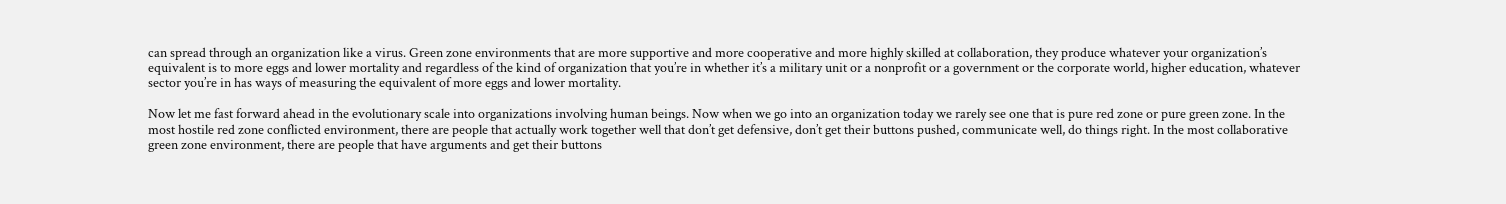can spread through an organization like a virus. Green zone environments that are more supportive and more cooperative and more highly skilled at collaboration, they produce whatever your organization’s equivalent is to more eggs and lower mortality and regardless of the kind of organization that you’re in whether it’s a military unit or a nonprofit or a government or the corporate world, higher education, whatever sector you’re in has ways of measuring the equivalent of more eggs and lower mortality.

Now let me fast forward ahead in the evolutionary scale into organizations involving human beings. Now when we go into an organization today we rarely see one that is pure red zone or pure green zone. In the most hostile red zone conflicted environment, there are people that actually work together well that don’t get defensive, don’t get their buttons pushed, communicate well, do things right. In the most collaborative green zone environment, there are people that have arguments and get their buttons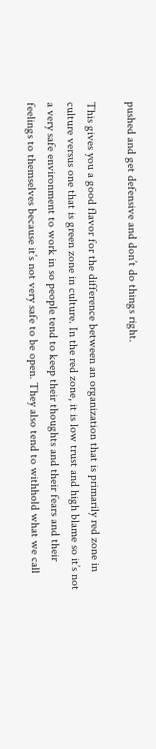pushed and get defensive and don’t do things right.

This gives you a good flavor for the difference between an organization that is primarily red zone in culture versus one that is green zone in culture. In the red zone, it is low trust and high blame so it’s not a very safe environment to work in so people tend to keep their thoughts and their fears and their feelings to themselves because it’s not very safe to be open. They also tend to withhold what we call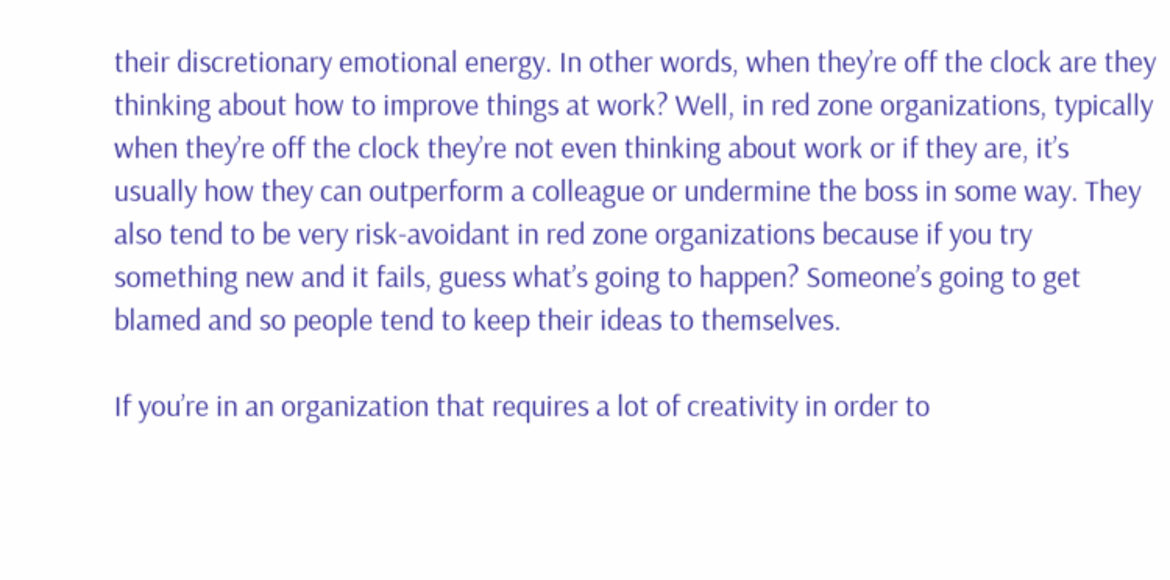their discretionary emotional energy. In other words, when they’re off the clock are they thinking about how to improve things at work? Well, in red zone organizations, typically when they’re off the clock they’re not even thinking about work or if they are, it’s usually how they can outperform a colleague or undermine the boss in some way. They also tend to be very risk-avoidant in red zone organizations because if you try something new and it fails, guess what’s going to happen? Someone’s going to get blamed and so people tend to keep their ideas to themselves.

If you’re in an organization that requires a lot of creativity in order to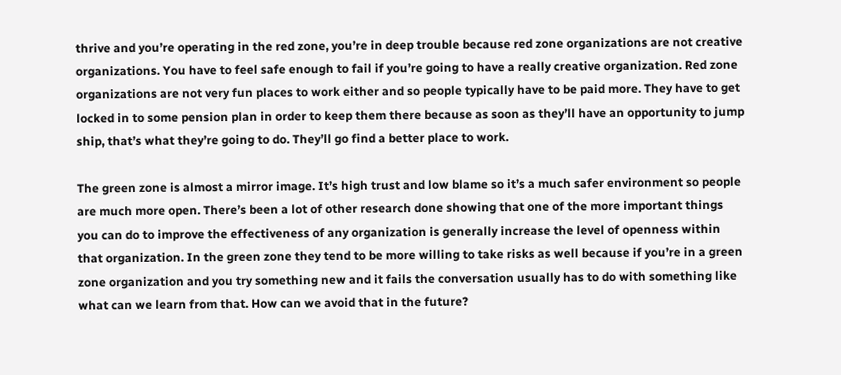thrive and you’re operating in the red zone, you’re in deep trouble because red zone organizations are not creative organizations. You have to feel safe enough to fail if you’re going to have a really creative organization. Red zone organizations are not very fun places to work either and so people typically have to be paid more. They have to get locked in to some pension plan in order to keep them there because as soon as they’ll have an opportunity to jump ship, that’s what they’re going to do. They’ll go find a better place to work.

The green zone is almost a mirror image. It’s high trust and low blame so it’s a much safer environment so people are much more open. There’s been a lot of other research done showing that one of the more important things you can do to improve the effectiveness of any organization is generally increase the level of openness within that organization. In the green zone they tend to be more willing to take risks as well because if you’re in a green zone organization and you try something new and it fails the conversation usually has to do with something like what can we learn from that. How can we avoid that in the future?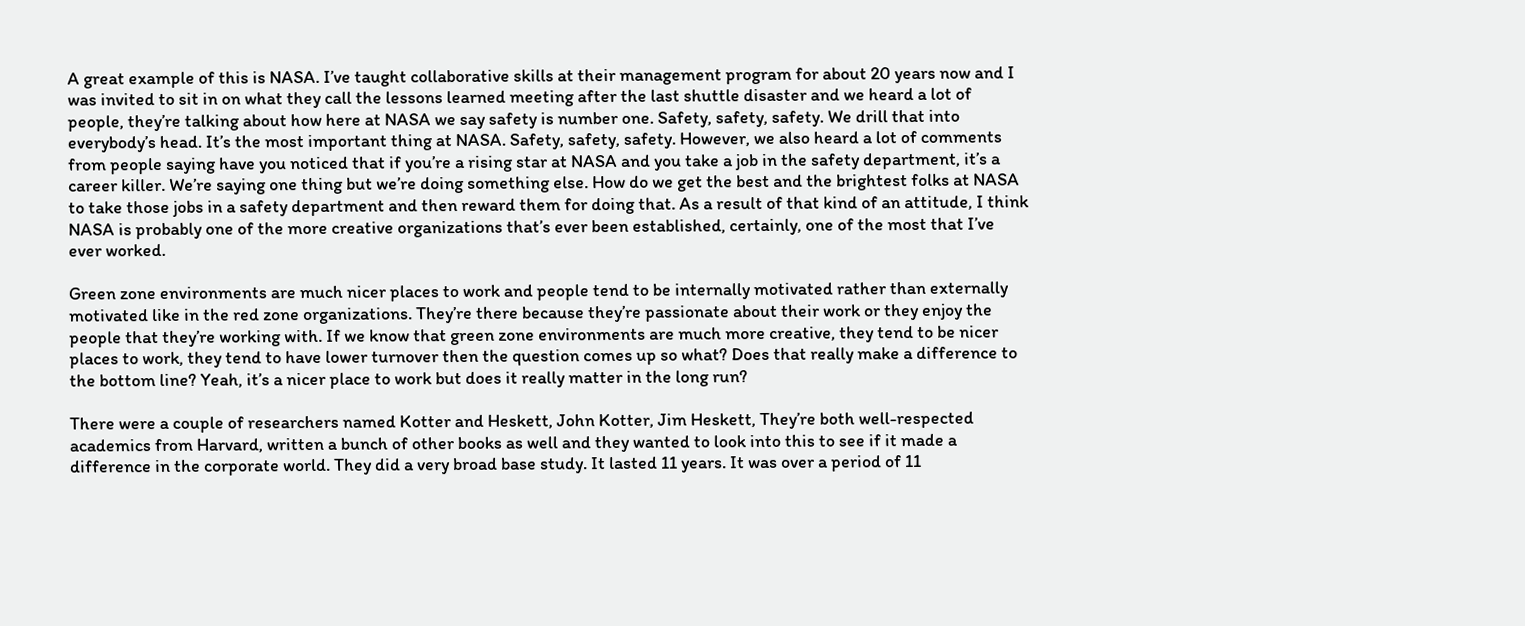A great example of this is NASA. I’ve taught collaborative skills at their management program for about 20 years now and I was invited to sit in on what they call the lessons learned meeting after the last shuttle disaster and we heard a lot of people, they’re talking about how here at NASA we say safety is number one. Safety, safety, safety. We drill that into everybody’s head. It’s the most important thing at NASA. Safety, safety, safety. However, we also heard a lot of comments from people saying have you noticed that if you’re a rising star at NASA and you take a job in the safety department, it’s a career killer. We’re saying one thing but we’re doing something else. How do we get the best and the brightest folks at NASA to take those jobs in a safety department and then reward them for doing that. As a result of that kind of an attitude, I think NASA is probably one of the more creative organizations that’s ever been established, certainly, one of the most that I’ve ever worked.

Green zone environments are much nicer places to work and people tend to be internally motivated rather than externally motivated like in the red zone organizations. They’re there because they’re passionate about their work or they enjoy the people that they’re working with. If we know that green zone environments are much more creative, they tend to be nicer places to work, they tend to have lower turnover then the question comes up so what? Does that really make a difference to the bottom line? Yeah, it’s a nicer place to work but does it really matter in the long run?

There were a couple of researchers named Kotter and Heskett, John Kotter, Jim Heskett, They’re both well-respected academics from Harvard, written a bunch of other books as well and they wanted to look into this to see if it made a difference in the corporate world. They did a very broad base study. It lasted 11 years. It was over a period of 11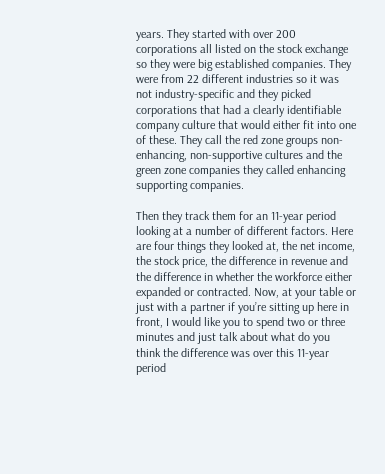years. They started with over 200 corporations all listed on the stock exchange so they were big established companies. They were from 22 different industries so it was not industry-specific and they picked corporations that had a clearly identifiable company culture that would either fit into one of these. They call the red zone groups non-enhancing, non-supportive cultures and the green zone companies they called enhancing supporting companies.

Then they track them for an 11-year period looking at a number of different factors. Here are four things they looked at, the net income, the stock price, the difference in revenue and the difference in whether the workforce either expanded or contracted. Now, at your table or just with a partner if you’re sitting up here in front, I would like you to spend two or three minutes and just talk about what do you think the difference was over this 11-year period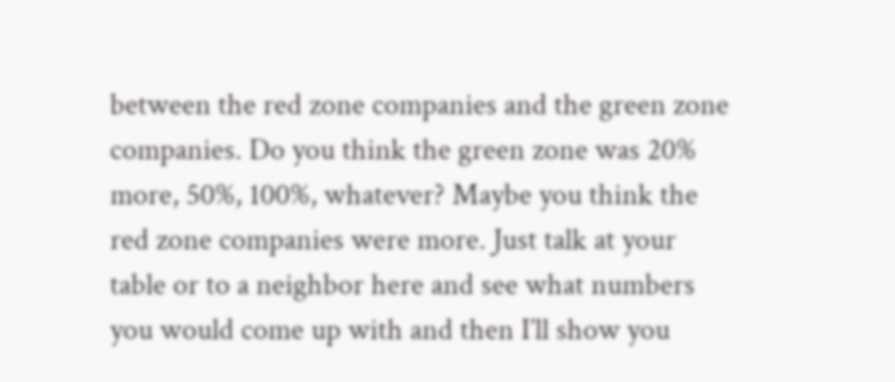between the red zone companies and the green zone companies. Do you think the green zone was 20% more, 50%, 100%, whatever? Maybe you think the red zone companies were more. Just talk at your table or to a neighbor here and see what numbers you would come up with and then I’ll show you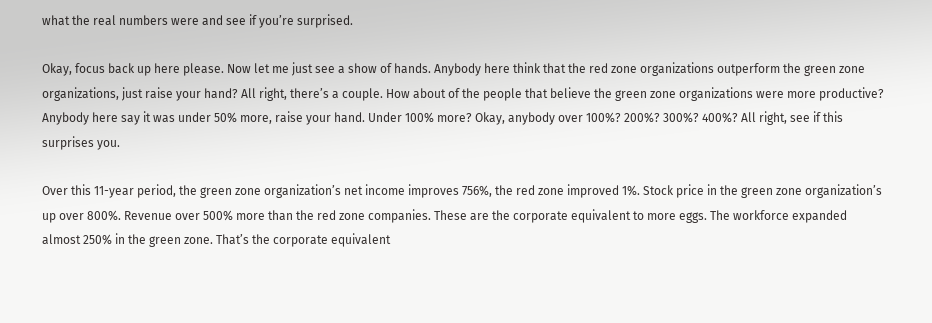what the real numbers were and see if you’re surprised.

Okay, focus back up here please. Now let me just see a show of hands. Anybody here think that the red zone organizations outperform the green zone organizations, just raise your hand? All right, there’s a couple. How about of the people that believe the green zone organizations were more productive? Anybody here say it was under 50% more, raise your hand. Under 100% more? Okay, anybody over 100%? 200%? 300%? 400%? All right, see if this surprises you.

Over this 11-year period, the green zone organization’s net income improves 756%, the red zone improved 1%. Stock price in the green zone organization’s up over 800%. Revenue over 500% more than the red zone companies. These are the corporate equivalent to more eggs. The workforce expanded almost 250% in the green zone. That’s the corporate equivalent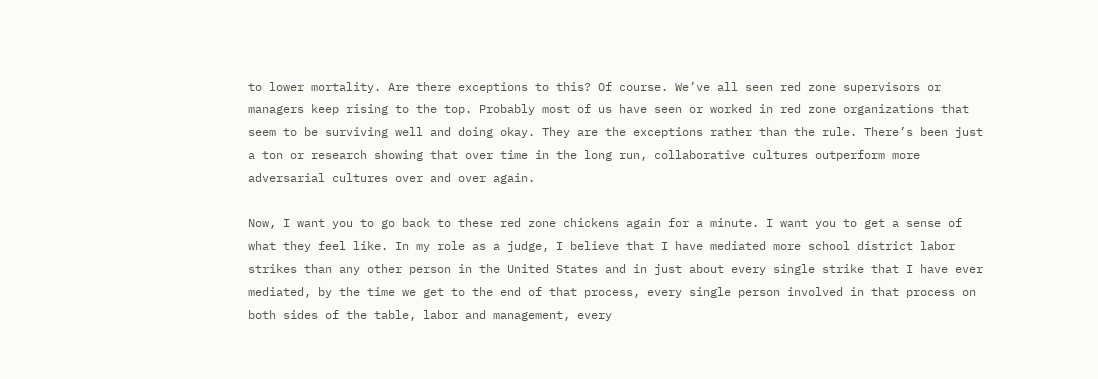to lower mortality. Are there exceptions to this? Of course. We’ve all seen red zone supervisors or managers keep rising to the top. Probably most of us have seen or worked in red zone organizations that seem to be surviving well and doing okay. They are the exceptions rather than the rule. There’s been just a ton or research showing that over time in the long run, collaborative cultures outperform more adversarial cultures over and over again.

Now, I want you to go back to these red zone chickens again for a minute. I want you to get a sense of what they feel like. In my role as a judge, I believe that I have mediated more school district labor strikes than any other person in the United States and in just about every single strike that I have ever mediated, by the time we get to the end of that process, every single person involved in that process on both sides of the table, labor and management, every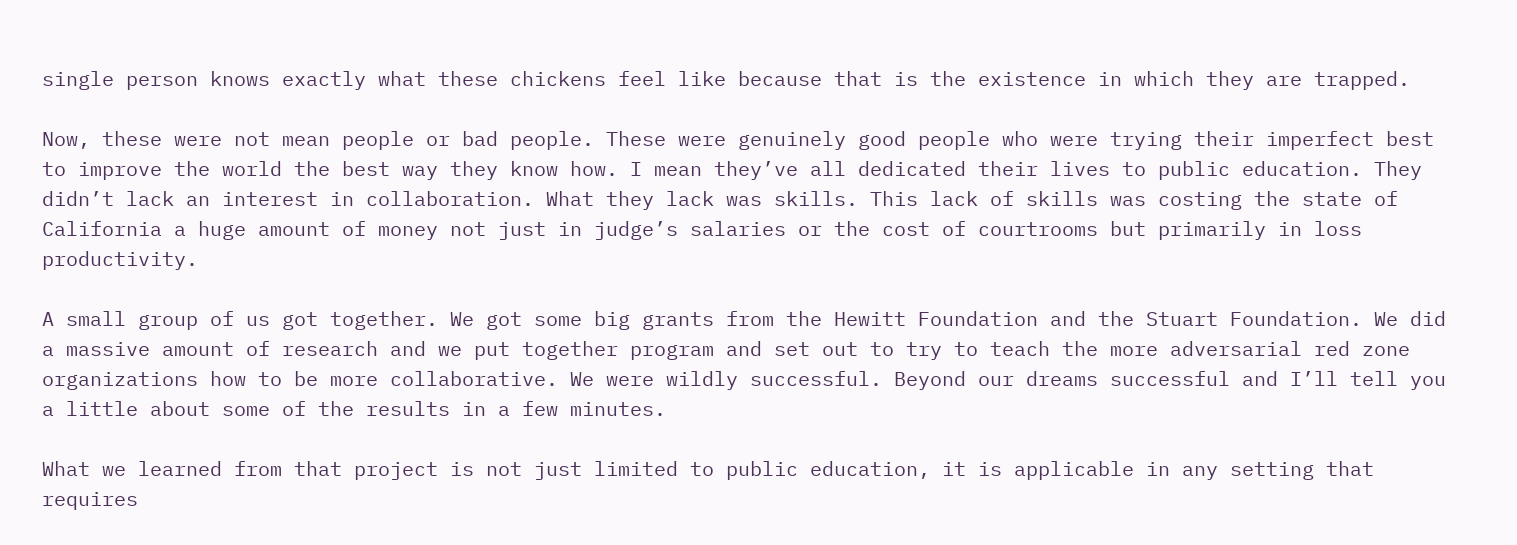single person knows exactly what these chickens feel like because that is the existence in which they are trapped.

Now, these were not mean people or bad people. These were genuinely good people who were trying their imperfect best to improve the world the best way they know how. I mean they’ve all dedicated their lives to public education. They didn’t lack an interest in collaboration. What they lack was skills. This lack of skills was costing the state of California a huge amount of money not just in judge’s salaries or the cost of courtrooms but primarily in loss productivity.

A small group of us got together. We got some big grants from the Hewitt Foundation and the Stuart Foundation. We did a massive amount of research and we put together program and set out to try to teach the more adversarial red zone organizations how to be more collaborative. We were wildly successful. Beyond our dreams successful and I’ll tell you a little about some of the results in a few minutes.

What we learned from that project is not just limited to public education, it is applicable in any setting that requires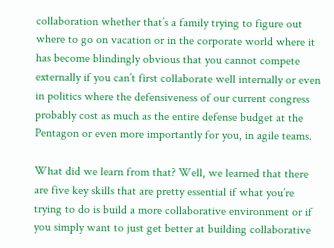collaboration whether that’s a family trying to figure out where to go on vacation or in the corporate world where it has become blindingly obvious that you cannot compete externally if you can’t first collaborate well internally or even in politics where the defensiveness of our current congress probably cost as much as the entire defense budget at the Pentagon or even more importantly for you, in agile teams.

What did we learn from that? Well, we learned that there are five key skills that are pretty essential if what you’re trying to do is build a more collaborative environment or if you simply want to just get better at building collaborative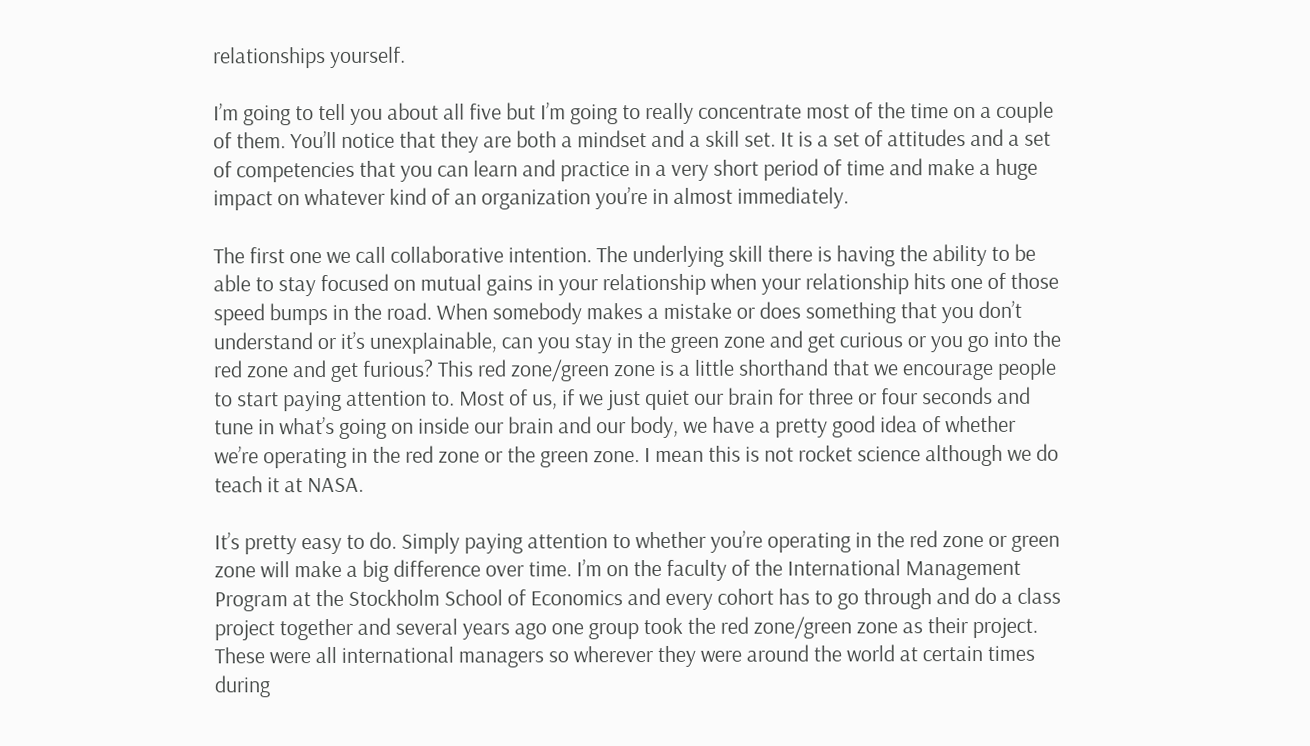relationships yourself.

I’m going to tell you about all five but I’m going to really concentrate most of the time on a couple of them. You’ll notice that they are both a mindset and a skill set. It is a set of attitudes and a set of competencies that you can learn and practice in a very short period of time and make a huge impact on whatever kind of an organization you’re in almost immediately.

The first one we call collaborative intention. The underlying skill there is having the ability to be able to stay focused on mutual gains in your relationship when your relationship hits one of those speed bumps in the road. When somebody makes a mistake or does something that you don’t understand or it’s unexplainable, can you stay in the green zone and get curious or you go into the red zone and get furious? This red zone/green zone is a little shorthand that we encourage people to start paying attention to. Most of us, if we just quiet our brain for three or four seconds and tune in what’s going on inside our brain and our body, we have a pretty good idea of whether we’re operating in the red zone or the green zone. I mean this is not rocket science although we do teach it at NASA.

It’s pretty easy to do. Simply paying attention to whether you’re operating in the red zone or green zone will make a big difference over time. I’m on the faculty of the International Management Program at the Stockholm School of Economics and every cohort has to go through and do a class project together and several years ago one group took the red zone/green zone as their project. These were all international managers so wherever they were around the world at certain times during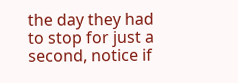the day they had to stop for just a second, notice if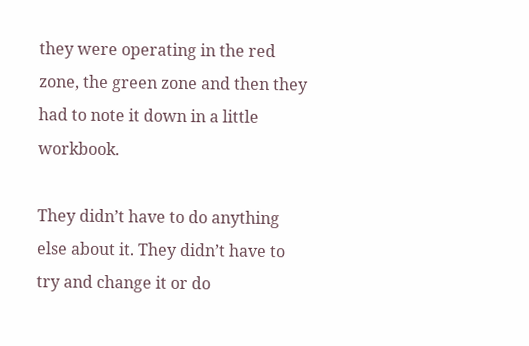they were operating in the red zone, the green zone and then they had to note it down in a little workbook.

They didn’t have to do anything else about it. They didn’t have to try and change it or do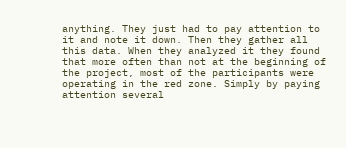anything. They just had to pay attention to it and note it down. Then they gather all this data. When they analyzed it they found that more often than not at the beginning of the project, most of the participants were operating in the red zone. Simply by paying attention several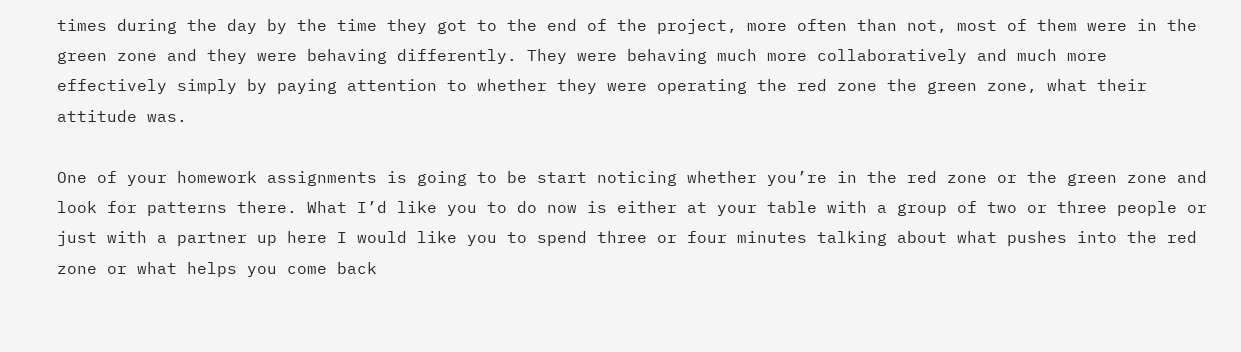times during the day by the time they got to the end of the project, more often than not, most of them were in the green zone and they were behaving differently. They were behaving much more collaboratively and much more effectively simply by paying attention to whether they were operating the red zone the green zone, what their attitude was.

One of your homework assignments is going to be start noticing whether you’re in the red zone or the green zone and look for patterns there. What I’d like you to do now is either at your table with a group of two or three people or just with a partner up here I would like you to spend three or four minutes talking about what pushes into the red zone or what helps you come back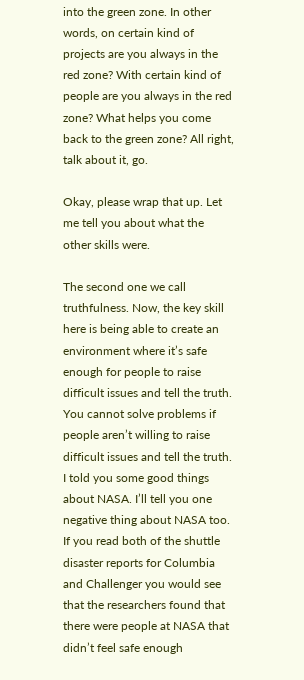into the green zone. In other words, on certain kind of projects are you always in the red zone? With certain kind of people are you always in the red zone? What helps you come back to the green zone? All right, talk about it, go.

Okay, please wrap that up. Let me tell you about what the other skills were.

The second one we call truthfulness. Now, the key skill here is being able to create an environment where it’s safe enough for people to raise difficult issues and tell the truth. You cannot solve problems if people aren’t willing to raise difficult issues and tell the truth. I told you some good things about NASA. I’ll tell you one negative thing about NASA too. If you read both of the shuttle disaster reports for Columbia and Challenger you would see that the researchers found that there were people at NASA that didn’t feel safe enough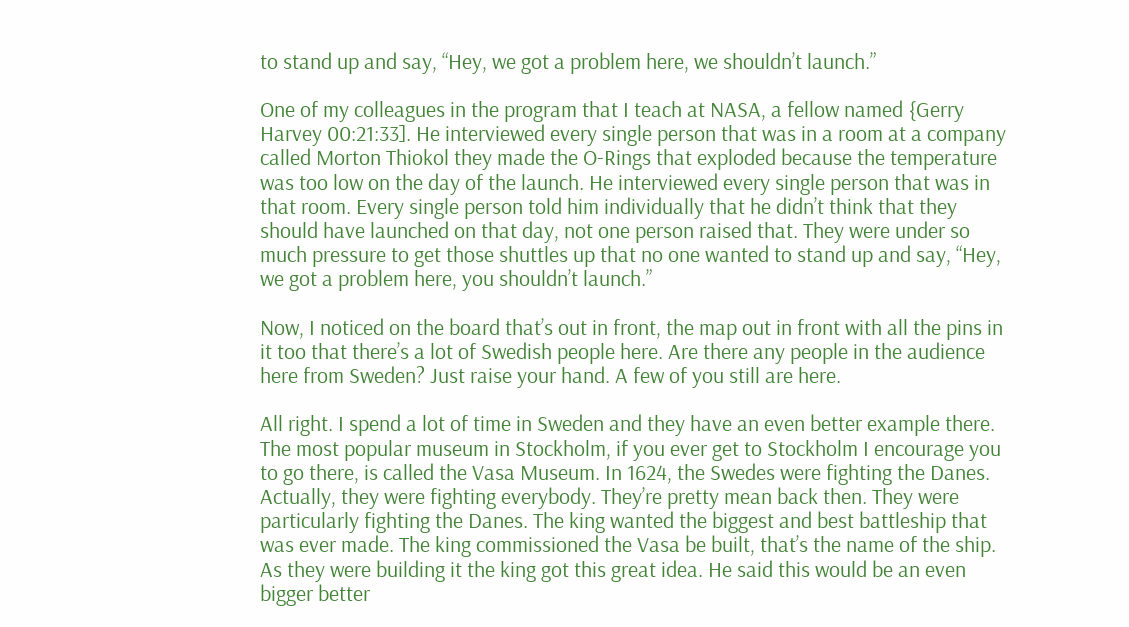to stand up and say, “Hey, we got a problem here, we shouldn’t launch.”

One of my colleagues in the program that I teach at NASA, a fellow named {Gerry Harvey 00:21:33]. He interviewed every single person that was in a room at a company called Morton Thiokol they made the O-Rings that exploded because the temperature was too low on the day of the launch. He interviewed every single person that was in that room. Every single person told him individually that he didn’t think that they should have launched on that day, not one person raised that. They were under so much pressure to get those shuttles up that no one wanted to stand up and say, “Hey, we got a problem here, you shouldn’t launch.”

Now, I noticed on the board that’s out in front, the map out in front with all the pins in it too that there’s a lot of Swedish people here. Are there any people in the audience here from Sweden? Just raise your hand. A few of you still are here.

All right. I spend a lot of time in Sweden and they have an even better example there. The most popular museum in Stockholm, if you ever get to Stockholm I encourage you to go there, is called the Vasa Museum. In 1624, the Swedes were fighting the Danes. Actually, they were fighting everybody. They’re pretty mean back then. They were particularly fighting the Danes. The king wanted the biggest and best battleship that was ever made. The king commissioned the Vasa be built, that’s the name of the ship. As they were building it the king got this great idea. He said this would be an even bigger better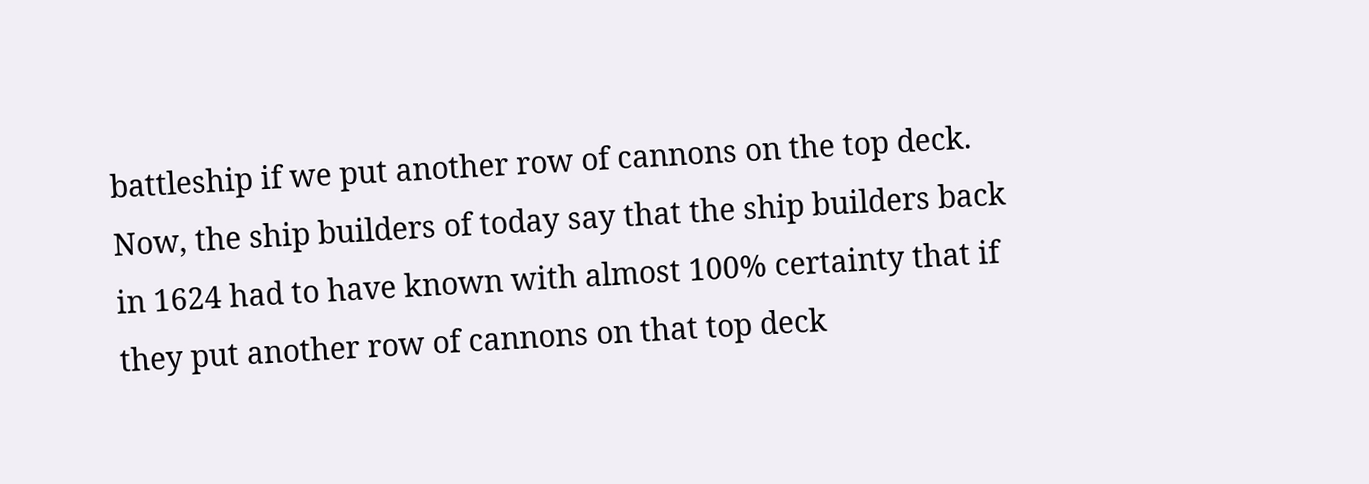battleship if we put another row of cannons on the top deck. Now, the ship builders of today say that the ship builders back in 1624 had to have known with almost 100% certainty that if they put another row of cannons on that top deck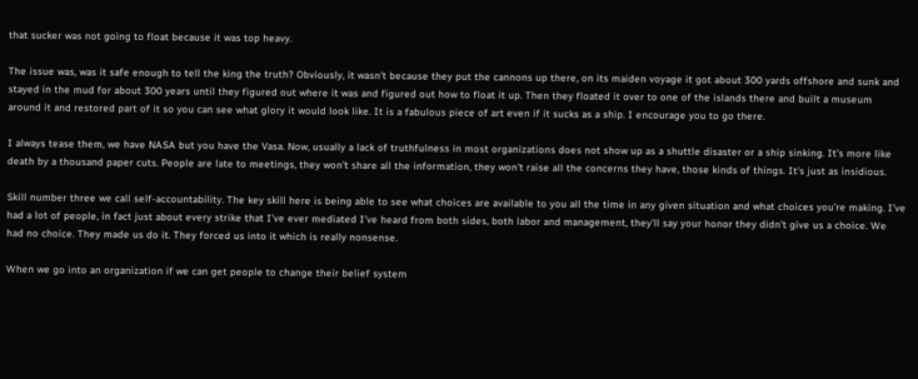that sucker was not going to float because it was top heavy.

The issue was, was it safe enough to tell the king the truth? Obviously, it wasn’t because they put the cannons up there, on its maiden voyage it got about 300 yards offshore and sunk and stayed in the mud for about 300 years until they figured out where it was and figured out how to float it up. Then they floated it over to one of the islands there and built a museum around it and restored part of it so you can see what glory it would look like. It is a fabulous piece of art even if it sucks as a ship. I encourage you to go there.

I always tease them, we have NASA but you have the Vasa. Now, usually a lack of truthfulness in most organizations does not show up as a shuttle disaster or a ship sinking. It’s more like death by a thousand paper cuts. People are late to meetings, they won’t share all the information, they won’t raise all the concerns they have, those kinds of things. It’s just as insidious.

Skill number three we call self-accountability. The key skill here is being able to see what choices are available to you all the time in any given situation and what choices you’re making. I’ve had a lot of people, in fact just about every strike that I’ve ever mediated I’ve heard from both sides, both labor and management, they’ll say your honor they didn’t give us a choice. We had no choice. They made us do it. They forced us into it which is really nonsense.

When we go into an organization if we can get people to change their belief system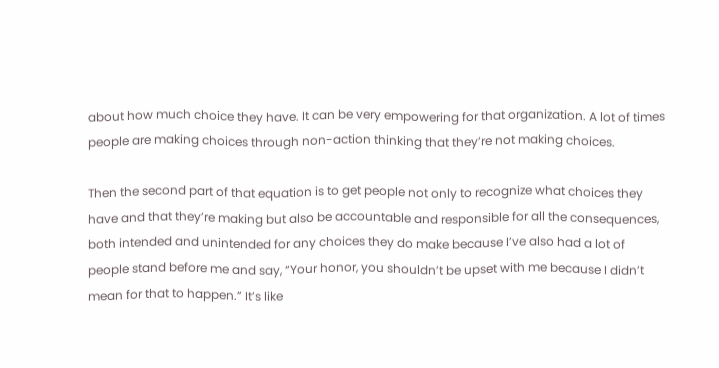about how much choice they have. It can be very empowering for that organization. A lot of times people are making choices through non-action thinking that they’re not making choices.

Then the second part of that equation is to get people not only to recognize what choices they have and that they’re making but also be accountable and responsible for all the consequences, both intended and unintended for any choices they do make because I’ve also had a lot of people stand before me and say, “Your honor, you shouldn’t be upset with me because I didn’t mean for that to happen.” It’s like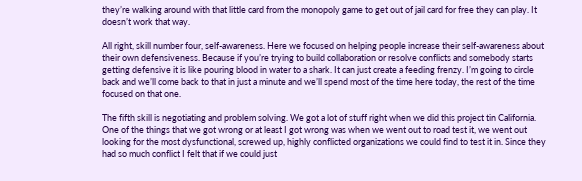they’re walking around with that little card from the monopoly game to get out of jail card for free they can play. It doesn’t work that way.

All right, skill number four, self-awareness. Here we focused on helping people increase their self-awareness about their own defensiveness. Because if you’re trying to build collaboration or resolve conflicts and somebody starts getting defensive it is like pouring blood in water to a shark. It can just create a feeding frenzy. I’m going to circle back and we’ll come back to that in just a minute and we’ll spend most of the time here today, the rest of the time focused on that one.

The fifth skill is negotiating and problem solving. We got a lot of stuff right when we did this project tin California. One of the things that we got wrong or at least I got wrong was when we went out to road test it, we went out looking for the most dysfunctional, screwed up, highly conflicted organizations we could find to test it in. Since they had so much conflict I felt that if we could just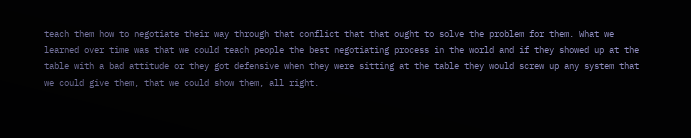teach them how to negotiate their way through that conflict that that ought to solve the problem for them. What we learned over time was that we could teach people the best negotiating process in the world and if they showed up at the table with a bad attitude or they got defensive when they were sitting at the table they would screw up any system that we could give them, that we could show them, all right.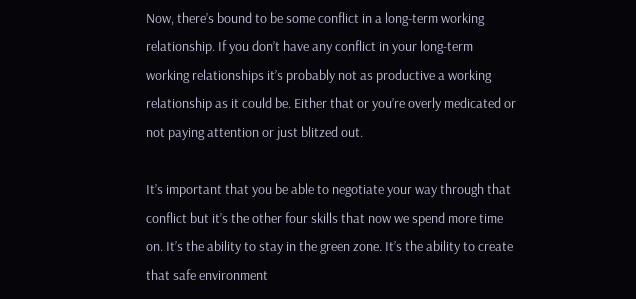Now, there’s bound to be some conflict in a long-term working relationship. If you don’t have any conflict in your long-term working relationships it’s probably not as productive a working relationship as it could be. Either that or you’re overly medicated or not paying attention or just blitzed out.

It’s important that you be able to negotiate your way through that conflict but it’s the other four skills that now we spend more time on. It’s the ability to stay in the green zone. It’s the ability to create that safe environment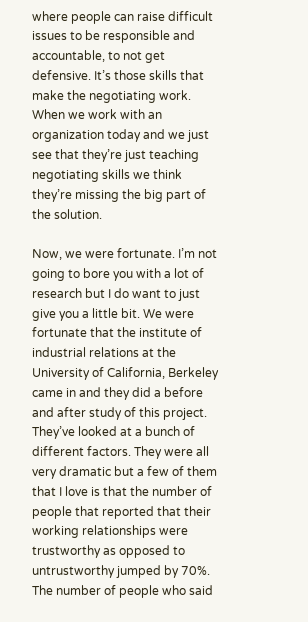where people can raise difficult issues to be responsible and accountable, to not get defensive. It’s those skills that make the negotiating work. When we work with an organization today and we just see that they’re just teaching negotiating skills we think they’re missing the big part of the solution.

Now, we were fortunate. I’m not going to bore you with a lot of research but I do want to just give you a little bit. We were fortunate that the institute of industrial relations at the University of California, Berkeley came in and they did a before and after study of this project. They’ve looked at a bunch of different factors. They were all very dramatic but a few of them that I love is that the number of people that reported that their working relationships were trustworthy as opposed to untrustworthy jumped by 70%. The number of people who said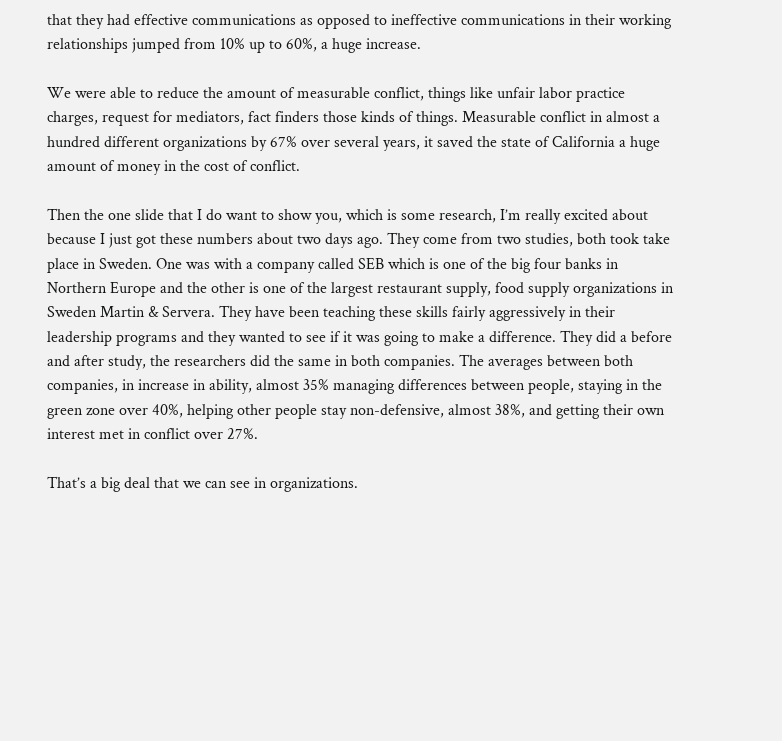that they had effective communications as opposed to ineffective communications in their working relationships jumped from 10% up to 60%, a huge increase.

We were able to reduce the amount of measurable conflict, things like unfair labor practice charges, request for mediators, fact finders those kinds of things. Measurable conflict in almost a hundred different organizations by 67% over several years, it saved the state of California a huge amount of money in the cost of conflict.

Then the one slide that I do want to show you, which is some research, I’m really excited about because I just got these numbers about two days ago. They come from two studies, both took take place in Sweden. One was with a company called SEB which is one of the big four banks in Northern Europe and the other is one of the largest restaurant supply, food supply organizations in Sweden Martin & Servera. They have been teaching these skills fairly aggressively in their leadership programs and they wanted to see if it was going to make a difference. They did a before and after study, the researchers did the same in both companies. The averages between both companies, in increase in ability, almost 35% managing differences between people, staying in the green zone over 40%, helping other people stay non-defensive, almost 38%, and getting their own interest met in conflict over 27%.

That’s a big deal that we can see in organizations.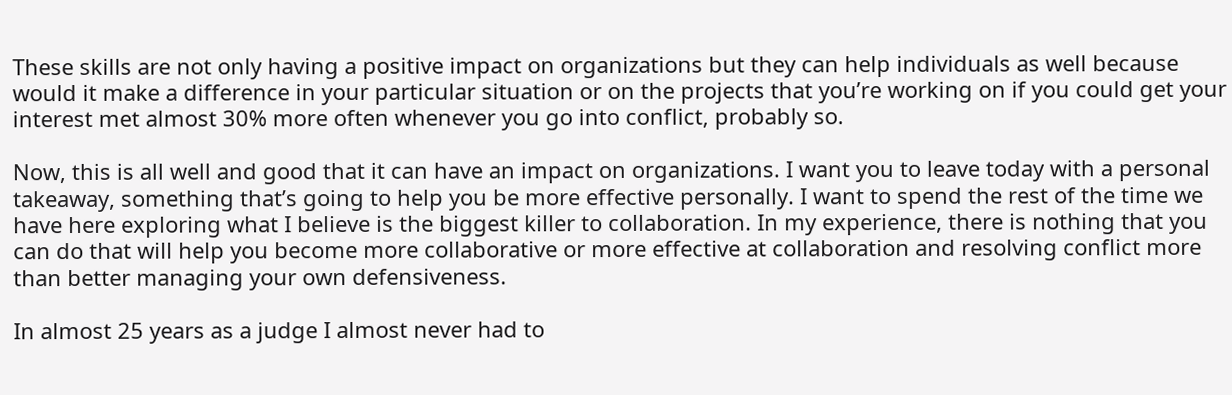These skills are not only having a positive impact on organizations but they can help individuals as well because would it make a difference in your particular situation or on the projects that you’re working on if you could get your interest met almost 30% more often whenever you go into conflict, probably so.

Now, this is all well and good that it can have an impact on organizations. I want you to leave today with a personal takeaway, something that’s going to help you be more effective personally. I want to spend the rest of the time we have here exploring what I believe is the biggest killer to collaboration. In my experience, there is nothing that you can do that will help you become more collaborative or more effective at collaboration and resolving conflict more than better managing your own defensiveness.

In almost 25 years as a judge I almost never had to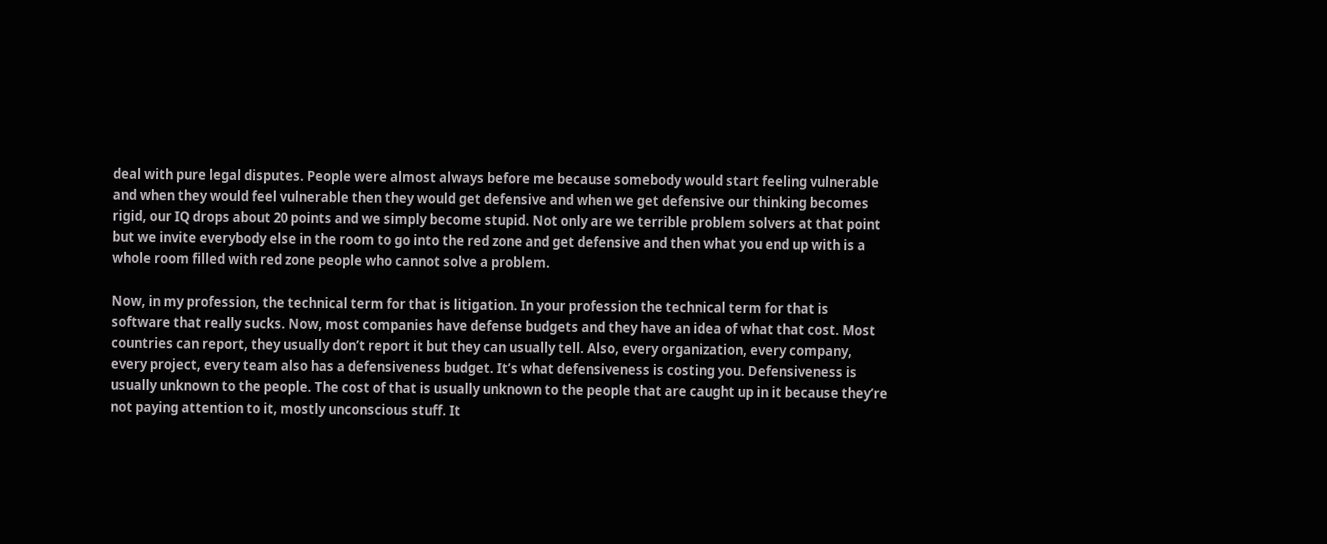deal with pure legal disputes. People were almost always before me because somebody would start feeling vulnerable and when they would feel vulnerable then they would get defensive and when we get defensive our thinking becomes rigid, our IQ drops about 20 points and we simply become stupid. Not only are we terrible problem solvers at that point but we invite everybody else in the room to go into the red zone and get defensive and then what you end up with is a whole room filled with red zone people who cannot solve a problem.

Now, in my profession, the technical term for that is litigation. In your profession the technical term for that is software that really sucks. Now, most companies have defense budgets and they have an idea of what that cost. Most countries can report, they usually don’t report it but they can usually tell. Also, every organization, every company, every project, every team also has a defensiveness budget. It’s what defensiveness is costing you. Defensiveness is usually unknown to the people. The cost of that is usually unknown to the people that are caught up in it because they’re not paying attention to it, mostly unconscious stuff. It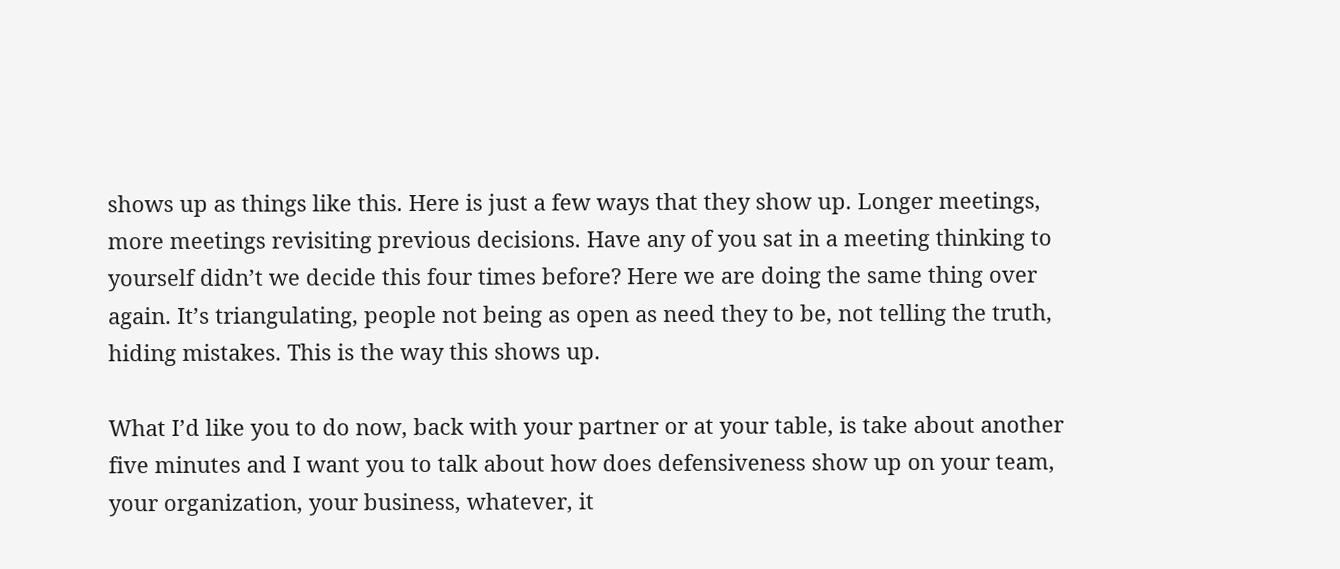shows up as things like this. Here is just a few ways that they show up. Longer meetings, more meetings revisiting previous decisions. Have any of you sat in a meeting thinking to yourself didn’t we decide this four times before? Here we are doing the same thing over again. It’s triangulating, people not being as open as need they to be, not telling the truth, hiding mistakes. This is the way this shows up.

What I’d like you to do now, back with your partner or at your table, is take about another five minutes and I want you to talk about how does defensiveness show up on your team, your organization, your business, whatever, it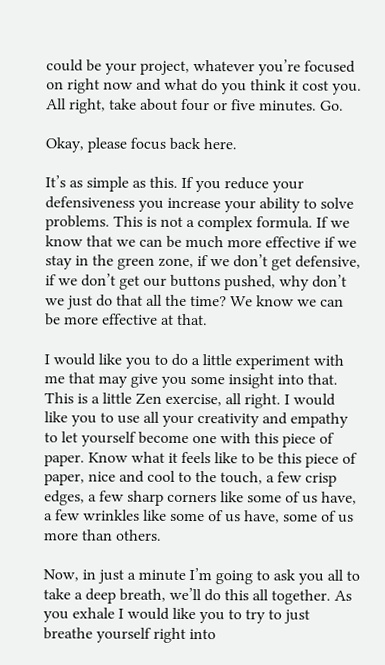could be your project, whatever you’re focused on right now and what do you think it cost you. All right, take about four or five minutes. Go.

Okay, please focus back here.

It’s as simple as this. If you reduce your defensiveness you increase your ability to solve problems. This is not a complex formula. If we know that we can be much more effective if we stay in the green zone, if we don’t get defensive, if we don’t get our buttons pushed, why don’t we just do that all the time? We know we can be more effective at that.

I would like you to do a little experiment with me that may give you some insight into that. This is a little Zen exercise, all right. I would like you to use all your creativity and empathy to let yourself become one with this piece of paper. Know what it feels like to be this piece of paper, nice and cool to the touch, a few crisp edges, a few sharp corners like some of us have, a few wrinkles like some of us have, some of us more than others.

Now, in just a minute I’m going to ask you all to take a deep breath, we’ll do this all together. As you exhale I would like you to try to just breathe yourself right into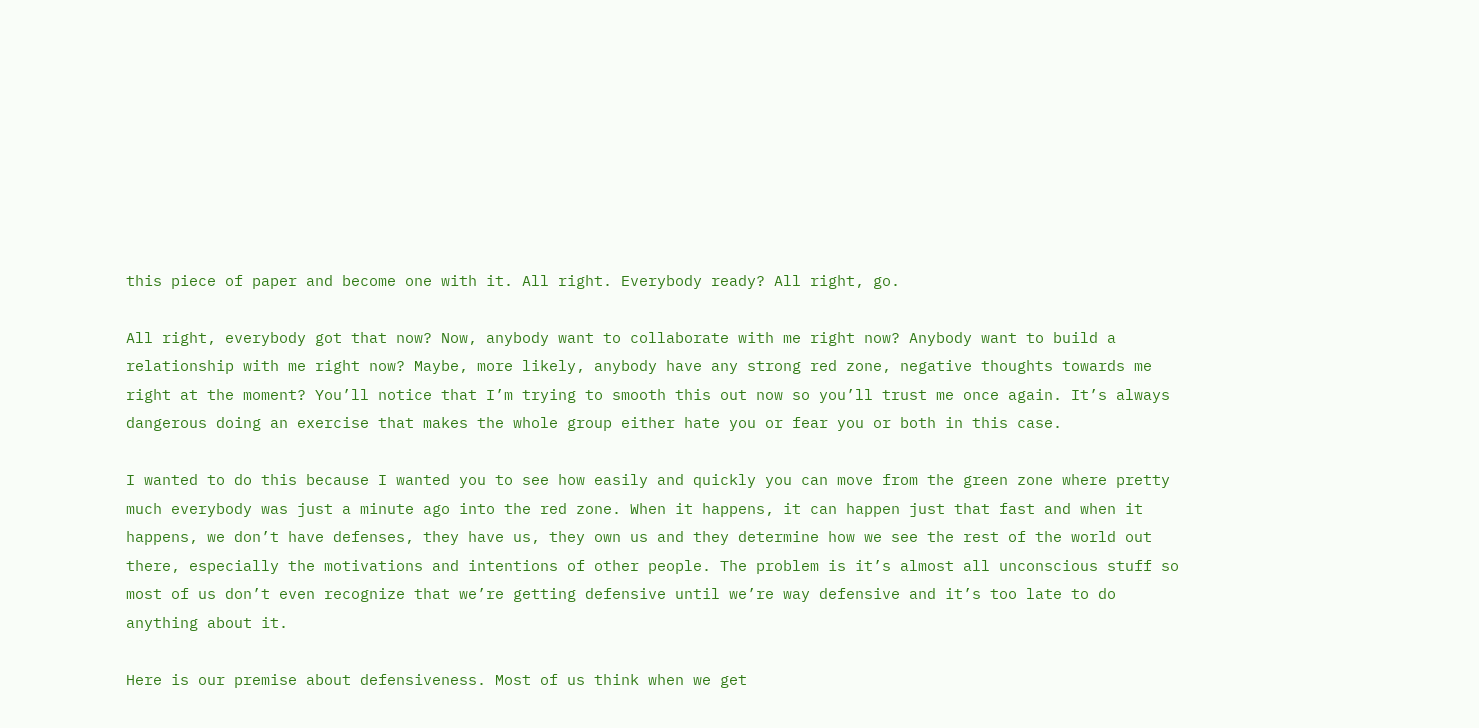this piece of paper and become one with it. All right. Everybody ready? All right, go.

All right, everybody got that now? Now, anybody want to collaborate with me right now? Anybody want to build a relationship with me right now? Maybe, more likely, anybody have any strong red zone, negative thoughts towards me right at the moment? You’ll notice that I’m trying to smooth this out now so you’ll trust me once again. It’s always dangerous doing an exercise that makes the whole group either hate you or fear you or both in this case.

I wanted to do this because I wanted you to see how easily and quickly you can move from the green zone where pretty much everybody was just a minute ago into the red zone. When it happens, it can happen just that fast and when it happens, we don’t have defenses, they have us, they own us and they determine how we see the rest of the world out there, especially the motivations and intentions of other people. The problem is it’s almost all unconscious stuff so most of us don’t even recognize that we’re getting defensive until we’re way defensive and it’s too late to do anything about it.

Here is our premise about defensiveness. Most of us think when we get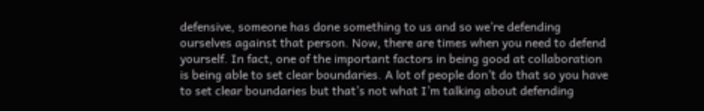defensive, someone has done something to us and so we’re defending ourselves against that person. Now, there are times when you need to defend yourself. In fact, one of the important factors in being good at collaboration is being able to set clear boundaries. A lot of people don’t do that so you have to set clear boundaries but that’s not what I’m talking about defending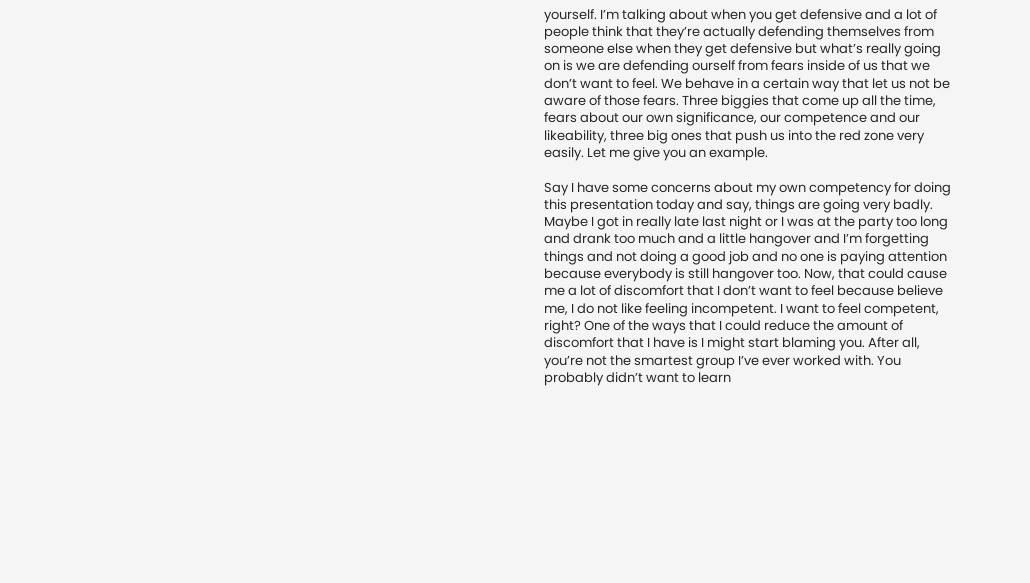yourself. I’m talking about when you get defensive and a lot of people think that they’re actually defending themselves from someone else when they get defensive but what’s really going on is we are defending ourself from fears inside of us that we don’t want to feel. We behave in a certain way that let us not be aware of those fears. Three biggies that come up all the time, fears about our own significance, our competence and our likeability, three big ones that push us into the red zone very easily. Let me give you an example.

Say I have some concerns about my own competency for doing this presentation today and say, things are going very badly. Maybe I got in really late last night or I was at the party too long and drank too much and a little hangover and I’m forgetting things and not doing a good job and no one is paying attention because everybody is still hangover too. Now, that could cause me a lot of discomfort that I don’t want to feel because believe me, I do not like feeling incompetent. I want to feel competent, right? One of the ways that I could reduce the amount of discomfort that I have is I might start blaming you. After all, you’re not the smartest group I’ve ever worked with. You probably didn’t want to learn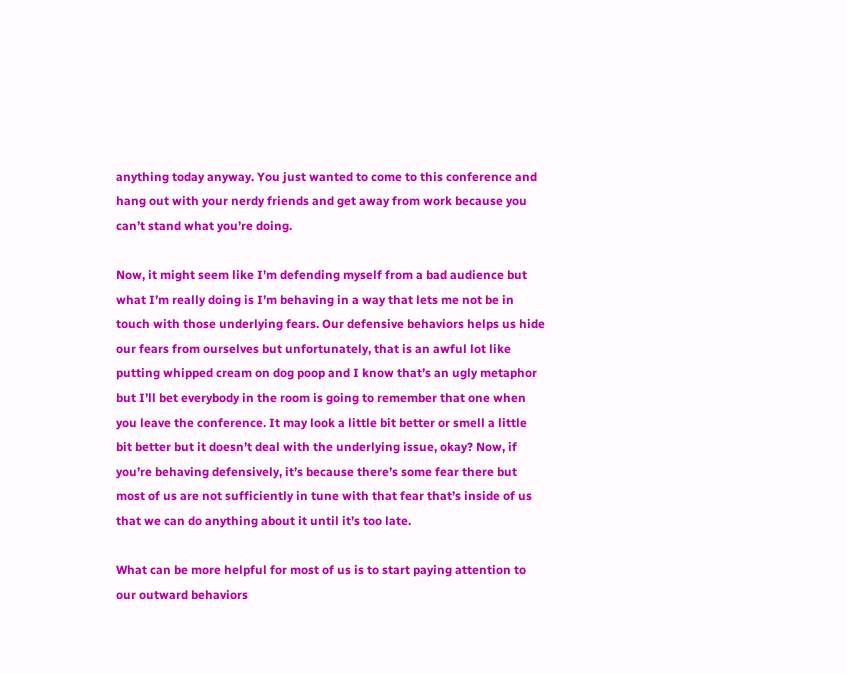anything today anyway. You just wanted to come to this conference and hang out with your nerdy friends and get away from work because you can’t stand what you’re doing.

Now, it might seem like I’m defending myself from a bad audience but what I’m really doing is I’m behaving in a way that lets me not be in touch with those underlying fears. Our defensive behaviors helps us hide our fears from ourselves but unfortunately, that is an awful lot like putting whipped cream on dog poop and I know that’s an ugly metaphor but I’ll bet everybody in the room is going to remember that one when you leave the conference. It may look a little bit better or smell a little bit better but it doesn’t deal with the underlying issue, okay? Now, if you’re behaving defensively, it’s because there’s some fear there but most of us are not sufficiently in tune with that fear that’s inside of us that we can do anything about it until it’s too late.

What can be more helpful for most of us is to start paying attention to our outward behaviors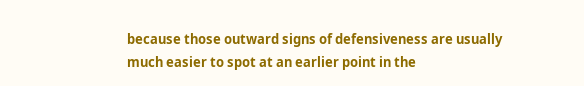because those outward signs of defensiveness are usually much easier to spot at an earlier point in the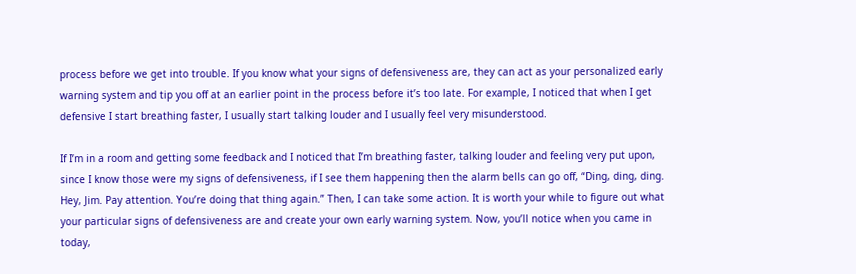process before we get into trouble. If you know what your signs of defensiveness are, they can act as your personalized early warning system and tip you off at an earlier point in the process before it’s too late. For example, I noticed that when I get defensive I start breathing faster, I usually start talking louder and I usually feel very misunderstood.

If I’m in a room and getting some feedback and I noticed that I’m breathing faster, talking louder and feeling very put upon, since I know those were my signs of defensiveness, if I see them happening then the alarm bells can go off, “Ding, ding, ding. Hey, Jim. Pay attention. You’re doing that thing again.” Then, I can take some action. It is worth your while to figure out what your particular signs of defensiveness are and create your own early warning system. Now, you’ll notice when you came in today,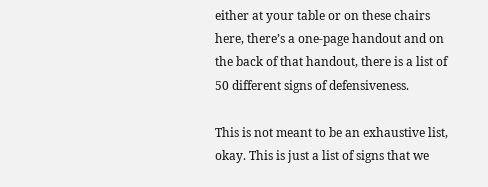either at your table or on these chairs here, there’s a one-page handout and on the back of that handout, there is a list of 50 different signs of defensiveness.

This is not meant to be an exhaustive list, okay. This is just a list of signs that we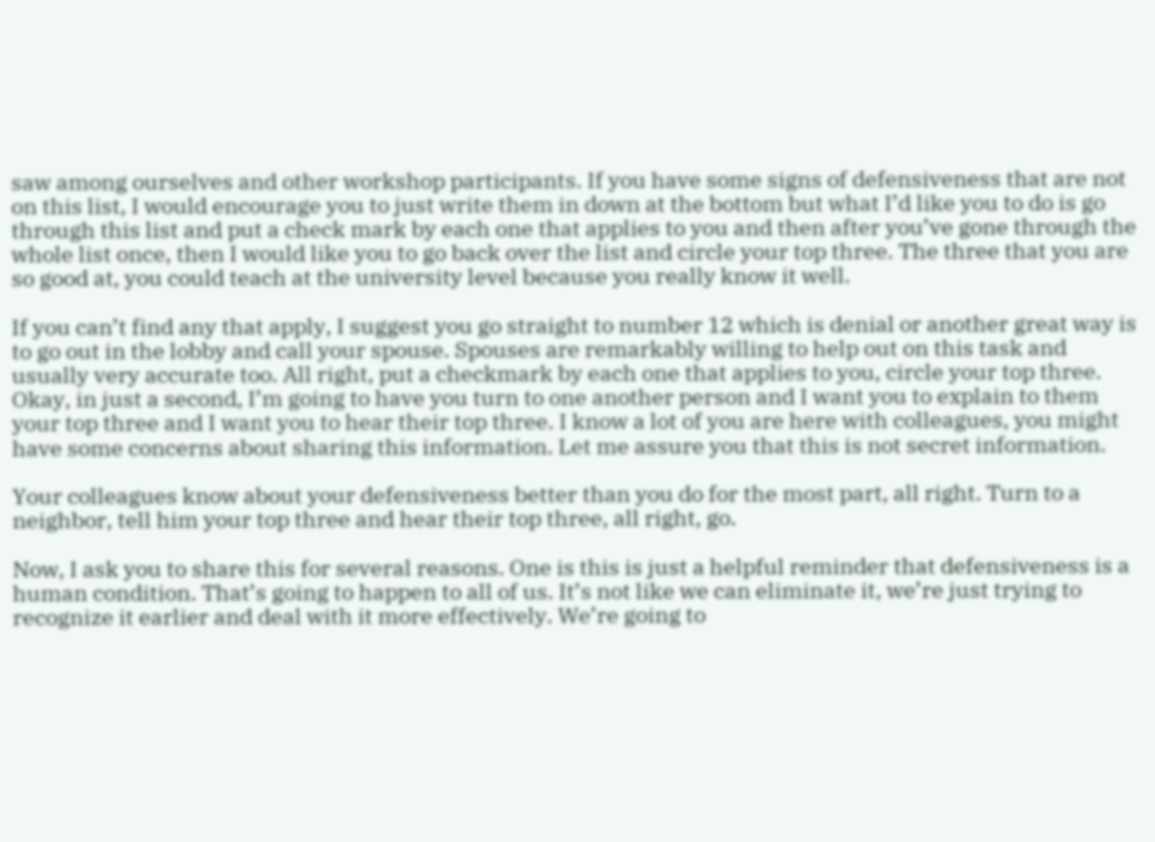saw among ourselves and other workshop participants. If you have some signs of defensiveness that are not on this list, I would encourage you to just write them in down at the bottom but what I’d like you to do is go through this list and put a check mark by each one that applies to you and then after you’ve gone through the whole list once, then I would like you to go back over the list and circle your top three. The three that you are so good at, you could teach at the university level because you really know it well.

If you can’t find any that apply, I suggest you go straight to number 12 which is denial or another great way is to go out in the lobby and call your spouse. Spouses are remarkably willing to help out on this task and usually very accurate too. All right, put a checkmark by each one that applies to you, circle your top three. Okay, in just a second, I’m going to have you turn to one another person and I want you to explain to them your top three and I want you to hear their top three. I know a lot of you are here with colleagues, you might have some concerns about sharing this information. Let me assure you that this is not secret information.

Your colleagues know about your defensiveness better than you do for the most part, all right. Turn to a neighbor, tell him your top three and hear their top three, all right, go.

Now, I ask you to share this for several reasons. One is this is just a helpful reminder that defensiveness is a human condition. That’s going to happen to all of us. It’s not like we can eliminate it, we’re just trying to recognize it earlier and deal with it more effectively. We’re going to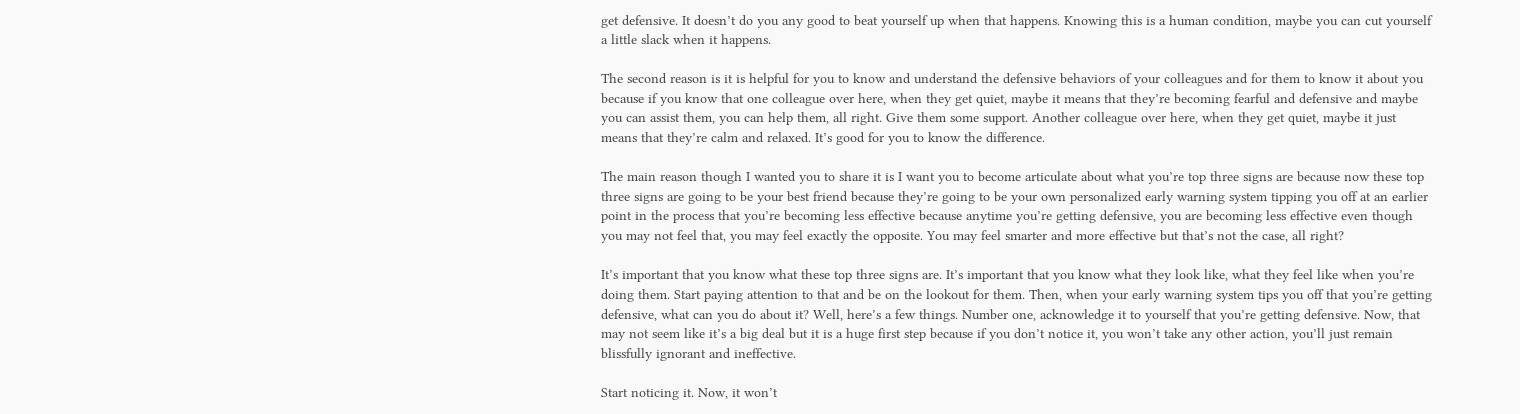get defensive. It doesn’t do you any good to beat yourself up when that happens. Knowing this is a human condition, maybe you can cut yourself a little slack when it happens.

The second reason is it is helpful for you to know and understand the defensive behaviors of your colleagues and for them to know it about you because if you know that one colleague over here, when they get quiet, maybe it means that they’re becoming fearful and defensive and maybe you can assist them, you can help them, all right. Give them some support. Another colleague over here, when they get quiet, maybe it just means that they’re calm and relaxed. It’s good for you to know the difference.

The main reason though I wanted you to share it is I want you to become articulate about what you’re top three signs are because now these top three signs are going to be your best friend because they’re going to be your own personalized early warning system tipping you off at an earlier point in the process that you’re becoming less effective because anytime you’re getting defensive, you are becoming less effective even though you may not feel that, you may feel exactly the opposite. You may feel smarter and more effective but that’s not the case, all right?

It’s important that you know what these top three signs are. It’s important that you know what they look like, what they feel like when you’re doing them. Start paying attention to that and be on the lookout for them. Then, when your early warning system tips you off that you’re getting defensive, what can you do about it? Well, here’s a few things. Number one, acknowledge it to yourself that you’re getting defensive. Now, that may not seem like it’s a big deal but it is a huge first step because if you don’t notice it, you won’t take any other action, you’ll just remain blissfully ignorant and ineffective.

Start noticing it. Now, it won’t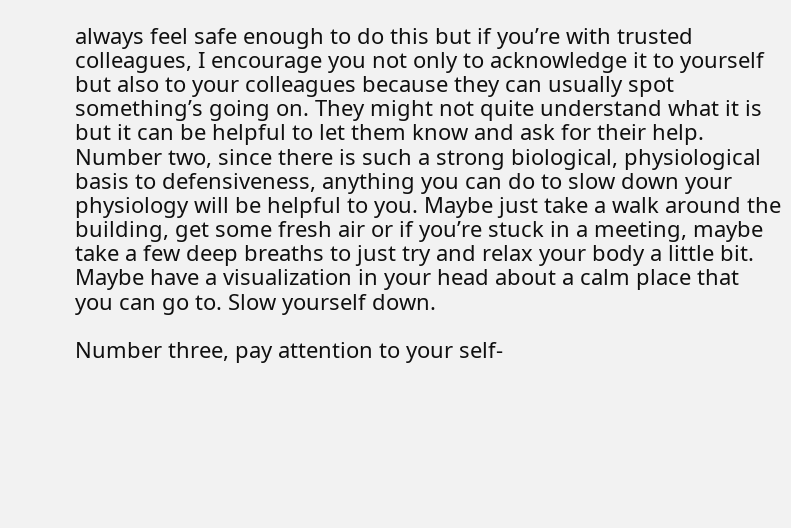always feel safe enough to do this but if you’re with trusted colleagues, I encourage you not only to acknowledge it to yourself but also to your colleagues because they can usually spot something’s going on. They might not quite understand what it is but it can be helpful to let them know and ask for their help. Number two, since there is such a strong biological, physiological basis to defensiveness, anything you can do to slow down your physiology will be helpful to you. Maybe just take a walk around the building, get some fresh air or if you’re stuck in a meeting, maybe take a few deep breaths to just try and relax your body a little bit. Maybe have a visualization in your head about a calm place that you can go to. Slow yourself down.

Number three, pay attention to your self-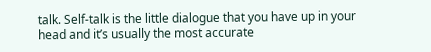talk. Self-talk is the little dialogue that you have up in your head and it’s usually the most accurate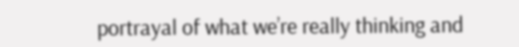portrayal of what we’re really thinking and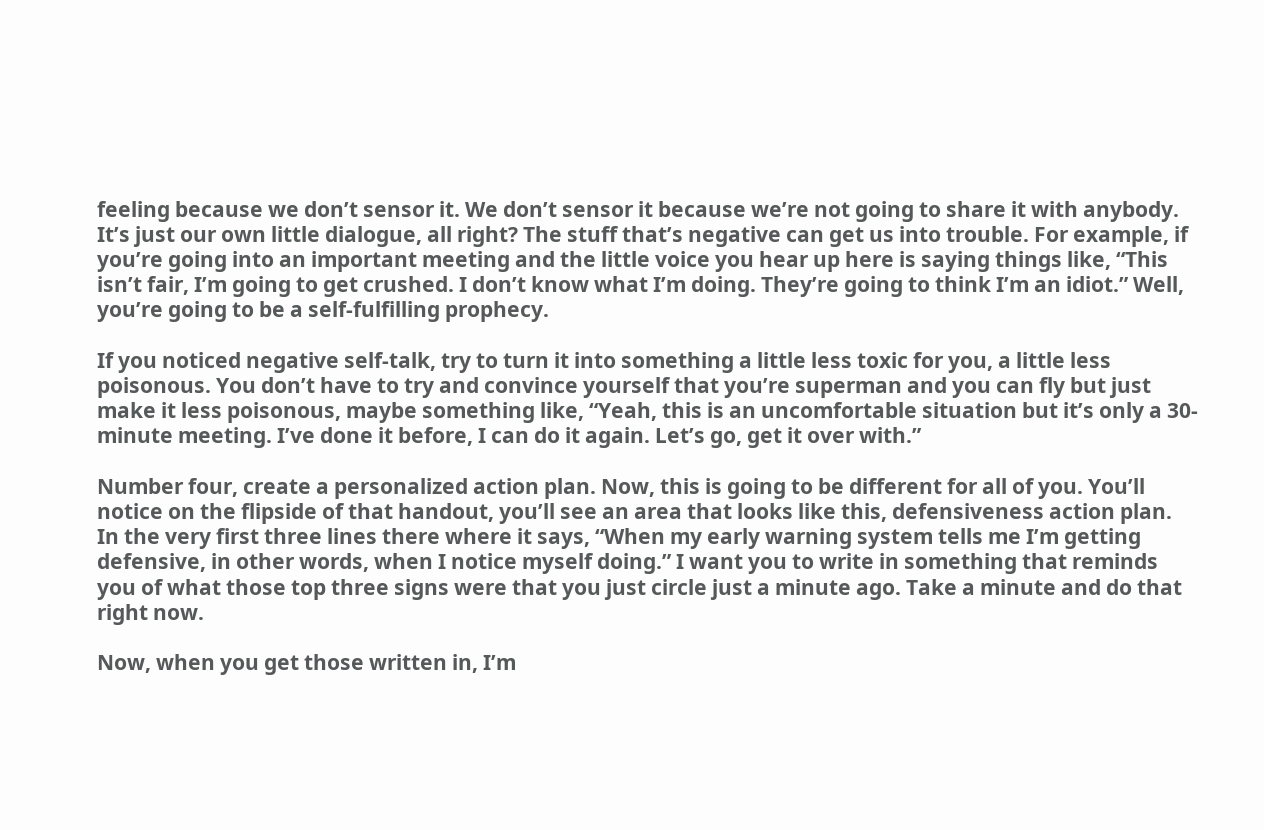feeling because we don’t sensor it. We don’t sensor it because we’re not going to share it with anybody. It’s just our own little dialogue, all right? The stuff that’s negative can get us into trouble. For example, if you’re going into an important meeting and the little voice you hear up here is saying things like, “This isn’t fair, I’m going to get crushed. I don’t know what I’m doing. They’re going to think I’m an idiot.” Well, you’re going to be a self-fulfilling prophecy.

If you noticed negative self-talk, try to turn it into something a little less toxic for you, a little less poisonous. You don’t have to try and convince yourself that you’re superman and you can fly but just make it less poisonous, maybe something like, “Yeah, this is an uncomfortable situation but it’s only a 30-minute meeting. I’ve done it before, I can do it again. Let’s go, get it over with.”

Number four, create a personalized action plan. Now, this is going to be different for all of you. You’ll notice on the flipside of that handout, you’ll see an area that looks like this, defensiveness action plan. In the very first three lines there where it says, “When my early warning system tells me I’m getting defensive, in other words, when I notice myself doing.” I want you to write in something that reminds you of what those top three signs were that you just circle just a minute ago. Take a minute and do that right now.

Now, when you get those written in, I’m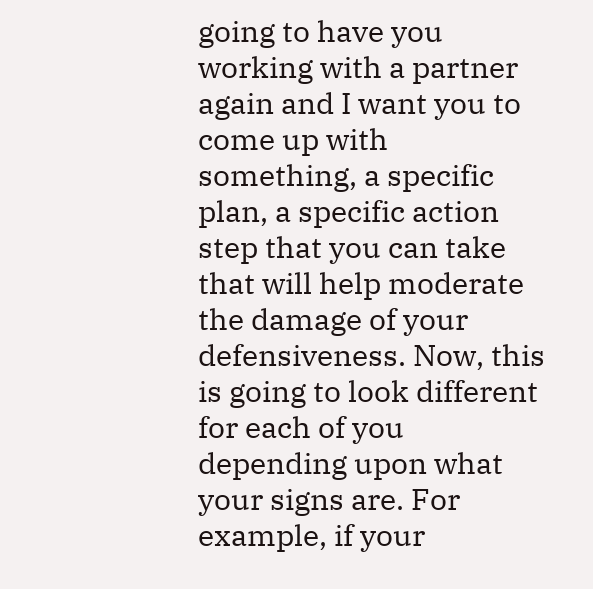going to have you working with a partner again and I want you to come up with something, a specific plan, a specific action step that you can take that will help moderate the damage of your defensiveness. Now, this is going to look different for each of you depending upon what your signs are. For example, if your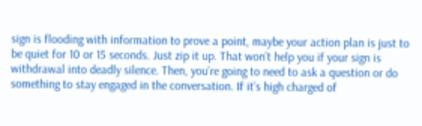sign is flooding with information to prove a point, maybe your action plan is just to be quiet for 10 or 15 seconds. Just zip it up. That won’t help you if your sign is withdrawal into deadly silence. Then, you’re going to need to ask a question or do something to stay engaged in the conversation. If it’s high charged of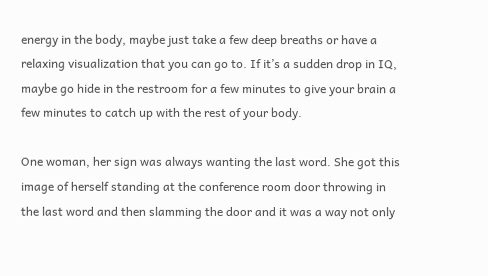energy in the body, maybe just take a few deep breaths or have a relaxing visualization that you can go to. If it’s a sudden drop in IQ, maybe go hide in the restroom for a few minutes to give your brain a few minutes to catch up with the rest of your body.

One woman, her sign was always wanting the last word. She got this image of herself standing at the conference room door throwing in the last word and then slamming the door and it was a way not only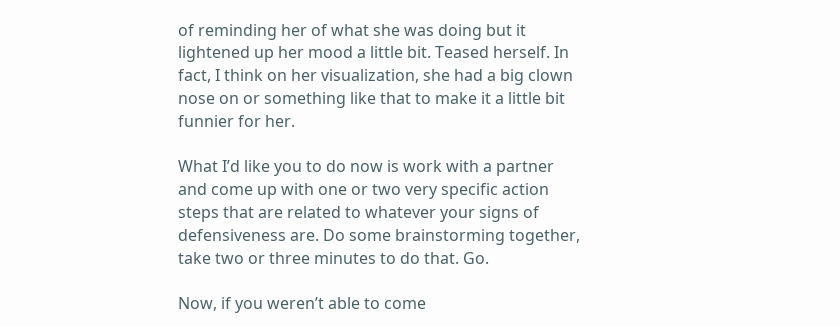of reminding her of what she was doing but it lightened up her mood a little bit. Teased herself. In fact, I think on her visualization, she had a big clown nose on or something like that to make it a little bit funnier for her.

What I’d like you to do now is work with a partner and come up with one or two very specific action steps that are related to whatever your signs of defensiveness are. Do some brainstorming together, take two or three minutes to do that. Go.

Now, if you weren’t able to come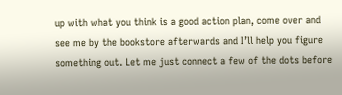up with what you think is a good action plan, come over and see me by the bookstore afterwards and I’ll help you figure something out. Let me just connect a few of the dots before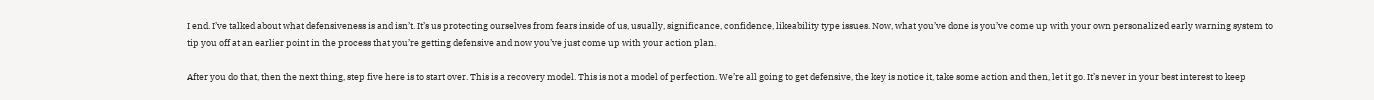I end. I’ve talked about what defensiveness is and isn’t. It’s us protecting ourselves from fears inside of us, usually, significance, confidence, likeability type issues. Now, what you’ve done is you’ve come up with your own personalized early warning system to tip you off at an earlier point in the process that you’re getting defensive and now you’ve just come up with your action plan.

After you do that, then the next thing, step five here is to start over. This is a recovery model. This is not a model of perfection. We’re all going to get defensive, the key is notice it, take some action and then, let it go. It’s never in your best interest to keep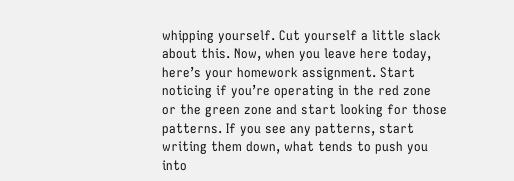whipping yourself. Cut yourself a little slack about this. Now, when you leave here today, here’s your homework assignment. Start noticing if you’re operating in the red zone or the green zone and start looking for those patterns. If you see any patterns, start writing them down, what tends to push you into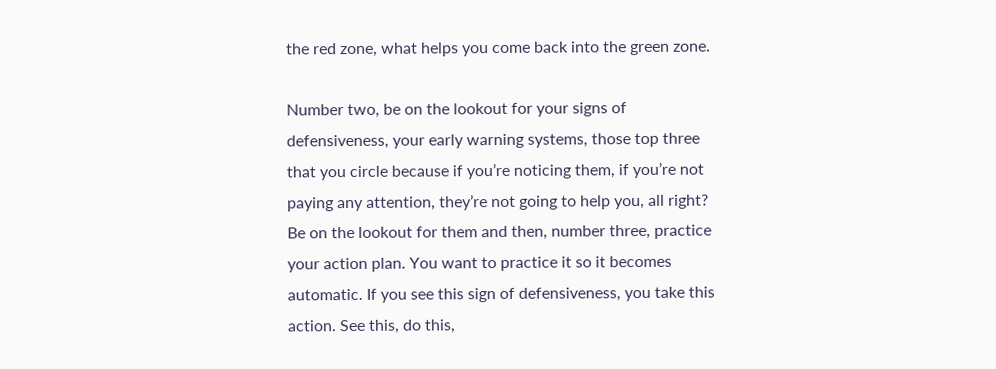the red zone, what helps you come back into the green zone.

Number two, be on the lookout for your signs of defensiveness, your early warning systems, those top three that you circle because if you’re noticing them, if you’re not paying any attention, they’re not going to help you, all right? Be on the lookout for them and then, number three, practice your action plan. You want to practice it so it becomes automatic. If you see this sign of defensiveness, you take this action. See this, do this,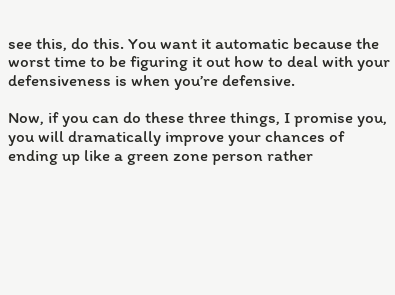see this, do this. You want it automatic because the worst time to be figuring it out how to deal with your defensiveness is when you’re defensive.

Now, if you can do these three things, I promise you, you will dramatically improve your chances of ending up like a green zone person rather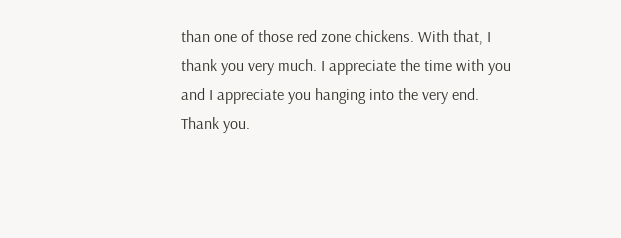than one of those red zone chickens. With that, I thank you very much. I appreciate the time with you and I appreciate you hanging into the very end. Thank you.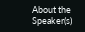About the Speaker(s)